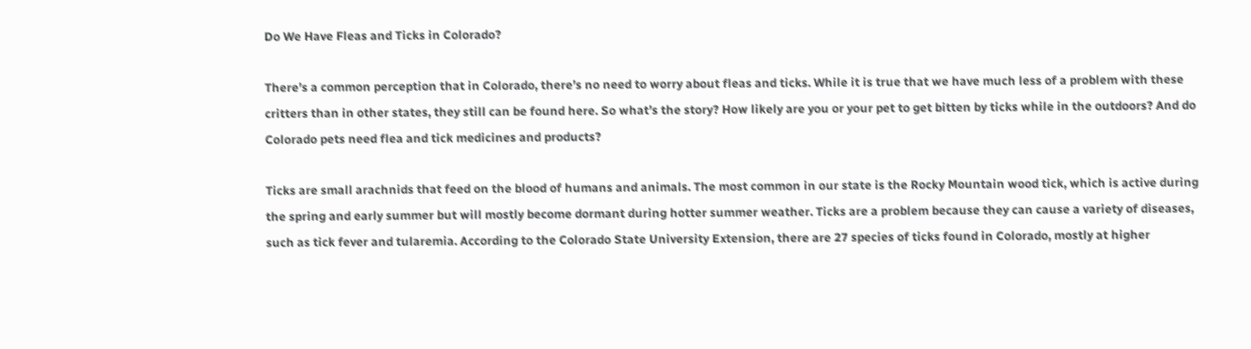Do We Have Fleas and Ticks in Colorado?

There’s a common perception that in Colorado, there’s no need to worry about fleas and ticks. While it is true that we have much less of a problem with these critters than in other states, they still can be found here. So what’s the story? How likely are you or your pet to get bitten by ticks while in the outdoors? And do Colorado pets need flea and tick medicines and products?

Ticks are small arachnids that feed on the blood of humans and animals. The most common in our state is the Rocky Mountain wood tick, which is active during the spring and early summer but will mostly become dormant during hotter summer weather. Ticks are a problem because they can cause a variety of diseases, such as tick fever and tularemia. According to the Colorado State University Extension, there are 27 species of ticks found in Colorado, mostly at higher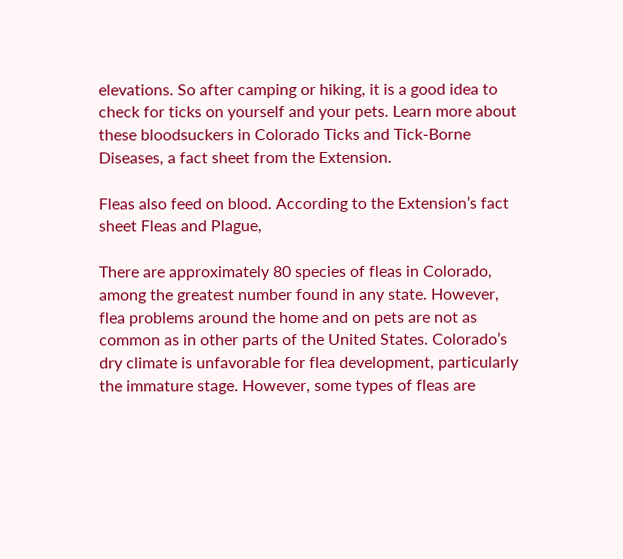elevations. So after camping or hiking, it is a good idea to check for ticks on yourself and your pets. Learn more about these bloodsuckers in Colorado Ticks and Tick-Borne Diseases, a fact sheet from the Extension.

Fleas also feed on blood. According to the Extension’s fact sheet Fleas and Plague,

There are approximately 80 species of fleas in Colorado, among the greatest number found in any state. However, flea problems around the home and on pets are not as common as in other parts of the United States. Colorado’s dry climate is unfavorable for flea development, particularly the immature stage. However, some types of fleas are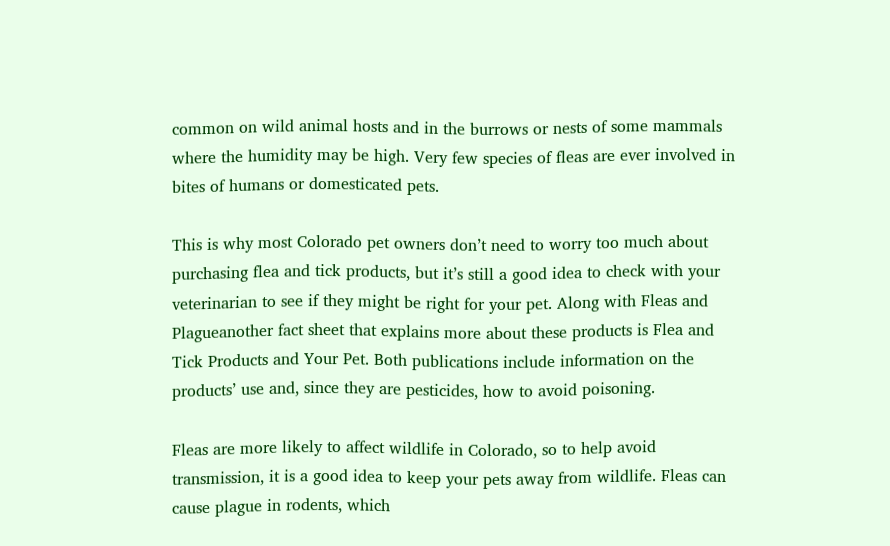common on wild animal hosts and in the burrows or nests of some mammals where the humidity may be high. Very few species of fleas are ever involved in bites of humans or domesticated pets.

This is why most Colorado pet owners don’t need to worry too much about purchasing flea and tick products, but it’s still a good idea to check with your veterinarian to see if they might be right for your pet. Along with Fleas and Plagueanother fact sheet that explains more about these products is Flea and Tick Products and Your Pet. Both publications include information on the products’ use and, since they are pesticides, how to avoid poisoning.

Fleas are more likely to affect wildlife in Colorado, so to help avoid transmission, it is a good idea to keep your pets away from wildlife. Fleas can cause plague in rodents, which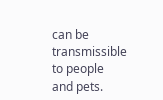can be transmissible to people and pets.